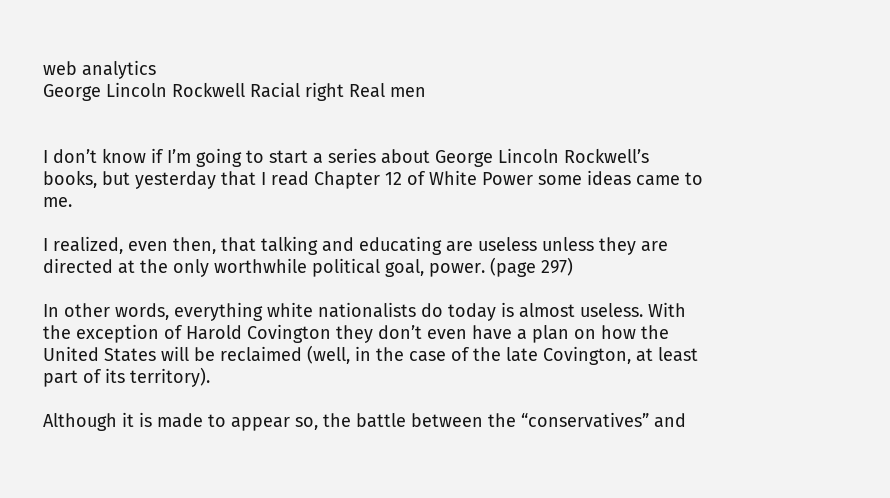web analytics
George Lincoln Rockwell Racial right Real men


I don’t know if I’m going to start a series about George Lincoln Rockwell’s books, but yesterday that I read Chapter 12 of White Power some ideas came to me.

I realized, even then, that talking and educating are useless unless they are directed at the only worthwhile political goal, power. (page 297)

In other words, everything white nationalists do today is almost useless. With the exception of Harold Covington they don’t even have a plan on how the United States will be reclaimed (well, in the case of the late Covington, at least part of its territory).

Although it is made to appear so, the battle between the “conservatives” and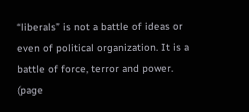“liberals” is not a battle of ideas or even of political organization. It is a battle of force, terror and power. (page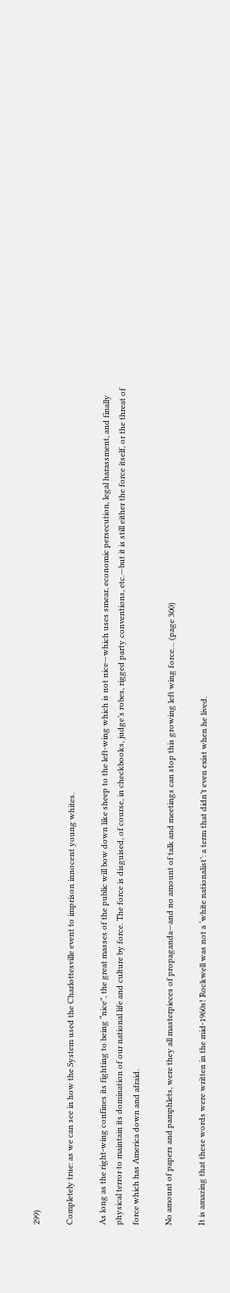299)

Completely true: as we can see in how the System used the Charlottesville event to imprison innocent young whites.

As long as the right-wing confines its fighting to being “nice”, the great masses of the public will bow down like sheep to the left-wing which is not nice—which uses smear, economic persecution, legal harassment, and finally physical terror to maintain its domination of our national life and culture by force. The force is disguised, of course, in checkbooks, judge’s robes, rigged party conventions, etc.—but it is still either the force itself, or the threat of force which has America down and afraid.

No amount of papers and pamphlets, were they all masterpieces of propaganda—and no amount of talk and meetings can stop this growing left wing force… (page 300)

It is amazing that these words were written in the mid-1960s! Rockwell was not a ‘white nationalist’: a term that didn’t even exist when he lived.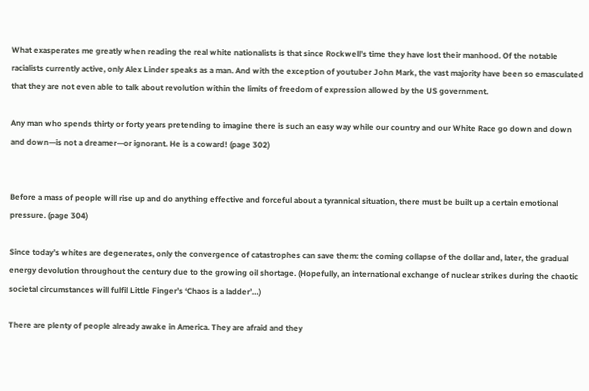What exasperates me greatly when reading the real white nationalists is that since Rockwell’s time they have lost their manhood. Of the notable racialists currently active, only Alex Linder speaks as a man. And with the exception of youtuber John Mark, the vast majority have been so emasculated that they are not even able to talk about revolution within the limits of freedom of expression allowed by the US government.

Any man who spends thirty or forty years pretending to imagine there is such an easy way while our country and our White Race go down and down and down—is not a dreamer—or ignorant. He is a coward! (page 302)


Before a mass of people will rise up and do anything effective and forceful about a tyrannical situation, there must be built up a certain emotional pressure. (page 304)

Since today’s whites are degenerates, only the convergence of catastrophes can save them: the coming collapse of the dollar and, later, the gradual energy devolution throughout the century due to the growing oil shortage. (Hopefully, an international exchange of nuclear strikes during the chaotic societal circumstances will fulfil Little Finger’s ‘Chaos is a ladder’…)

There are plenty of people already awake in America. They are afraid and they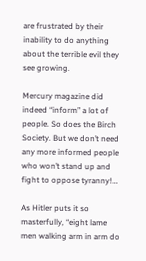are frustrated by their inability to do anything about the terrible evil they see growing.

Mercury magazine did indeed “inform” a lot of people. So does the Birch Society. But we don’t need any more informed people who won’t stand up and fight to oppose tyranny!…

As Hitler puts it so masterfully, “eight lame men walking arm in arm do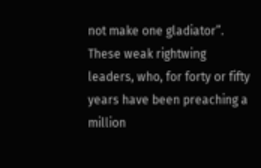not make one gladiator”. These weak rightwing leaders, who, for forty or fifty years have been preaching a million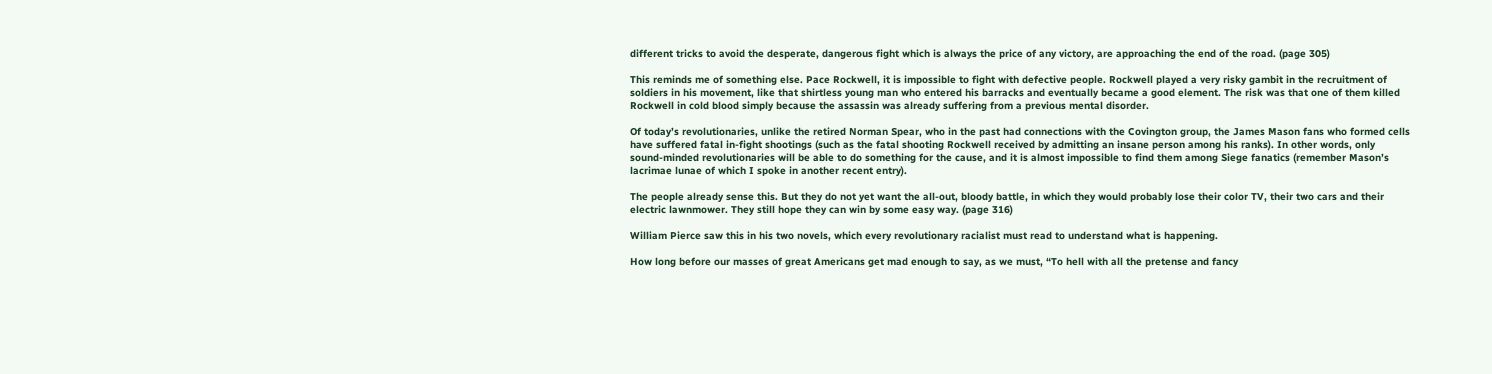different tricks to avoid the desperate, dangerous fight which is always the price of any victory, are approaching the end of the road. (page 305)

This reminds me of something else. Pace Rockwell, it is impossible to fight with defective people. Rockwell played a very risky gambit in the recruitment of soldiers in his movement, like that shirtless young man who entered his barracks and eventually became a good element. The risk was that one of them killed Rockwell in cold blood simply because the assassin was already suffering from a previous mental disorder.

Of today’s revolutionaries, unlike the retired Norman Spear, who in the past had connections with the Covington group, the James Mason fans who formed cells have suffered fatal in-fight shootings (such as the fatal shooting Rockwell received by admitting an insane person among his ranks). In other words, only sound-minded revolutionaries will be able to do something for the cause, and it is almost impossible to find them among Siege fanatics (remember Mason’s lacrimae lunae of which I spoke in another recent entry).

The people already sense this. But they do not yet want the all-out, bloody battle, in which they would probably lose their color TV, their two cars and their electric lawnmower. They still hope they can win by some easy way. (page 316)

William Pierce saw this in his two novels, which every revolutionary racialist must read to understand what is happening.

How long before our masses of great Americans get mad enough to say, as we must, “To hell with all the pretense and fancy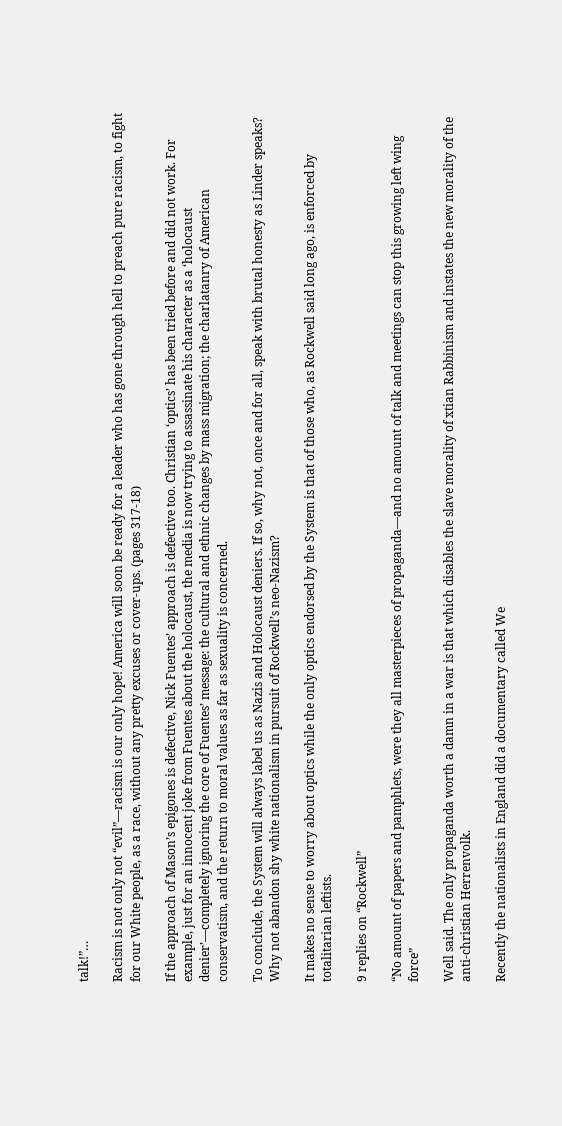talk!”…

Racism is not only not “evil”—racism is our only hope! America will soon be ready for a leader who has gone through hell to preach pure racism, to fight for our White people, as a race, without any pretty excuses or cover-ups. (pages 317-18)

If the approach of Mason’s epigones is defective, Nick Fuentes’ approach is defective too. Christian ‘optics’ has been tried before and did not work. For example, just for an innocent joke from Fuentes about the holocaust, the media is now trying to assassinate his character as a ‘holocaust denier’—completely ignoring the core of Fuentes’ message: the cultural and ethnic changes by mass migration; the charlatanry of American conservatism, and the return to moral values as far as sexuality is concerned.

To conclude, the System will always label us as Nazis and Holocaust deniers. If so, why not, once and for all, speak with brutal honesty as Linder speaks? Why not abandon shy white nationalism in pursuit of Rockwell’s neo-Nazism?

It makes no sense to worry about optics while the only optics endorsed by the System is that of those who, as Rockwell said long ago, is enforced by totalitarian leftists.

9 replies on “Rockwell”

“No amount of papers and pamphlets, were they all masterpieces of propaganda—and no amount of talk and meetings can stop this growing left wing force”

Well said. The only propaganda worth a damn in a war is that which disables the slave morality of xtian Rabbinism and instates the new morality of the anti-christian Herrenvolk.

Recently the nationalists in England did a documentary called We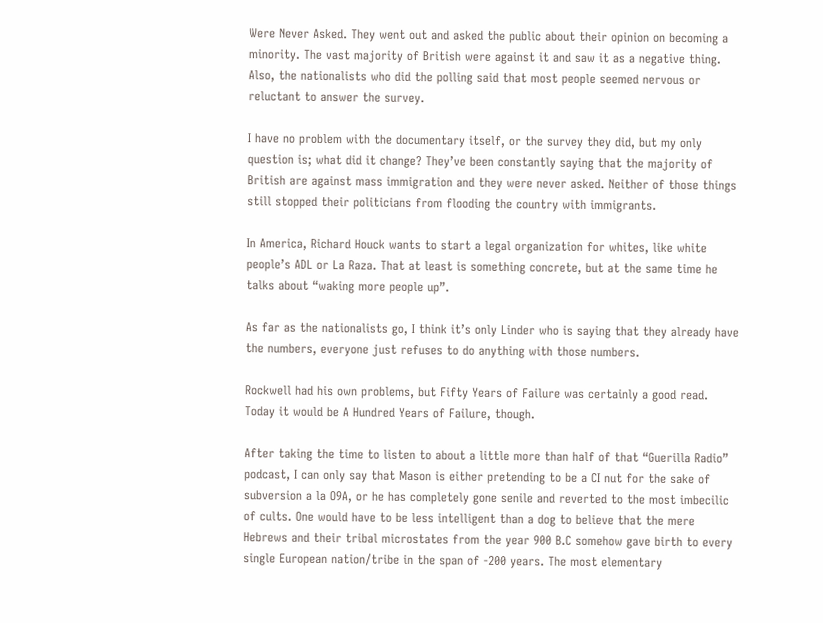Were Never Asked. They went out and asked the public about their opinion on becoming a minority. The vast majority of British were against it and saw it as a negative thing. Also, the nationalists who did the polling said that most people seemed nervous or reluctant to answer the survey.

I have no problem with the documentary itself, or the survey they did, but my only question is; what did it change? They’ve been constantly saying that the majority of British are against mass immigration and they were never asked. Neither of those things still stopped their politicians from flooding the country with immigrants.

In America, Richard Houck wants to start a legal organization for whites, like white people’s ADL or La Raza. That at least is something concrete, but at the same time he talks about “waking more people up”.

As far as the nationalists go, I think it’s only Linder who is saying that they already have the numbers, everyone just refuses to do anything with those numbers.

Rockwell had his own problems, but Fifty Years of Failure was certainly a good read. Today it would be A Hundred Years of Failure, though.

After taking the time to listen to about a little more than half of that “Guerilla Radio” podcast, I can only say that Mason is either pretending to be a CI nut for the sake of subversion a la O9A, or he has completely gone senile and reverted to the most imbecilic of cults. One would have to be less intelligent than a dog to believe that the mere Hebrews and their tribal microstates from the year 900 B.C somehow gave birth to every single European nation/tribe in the span of -200 years. The most elementary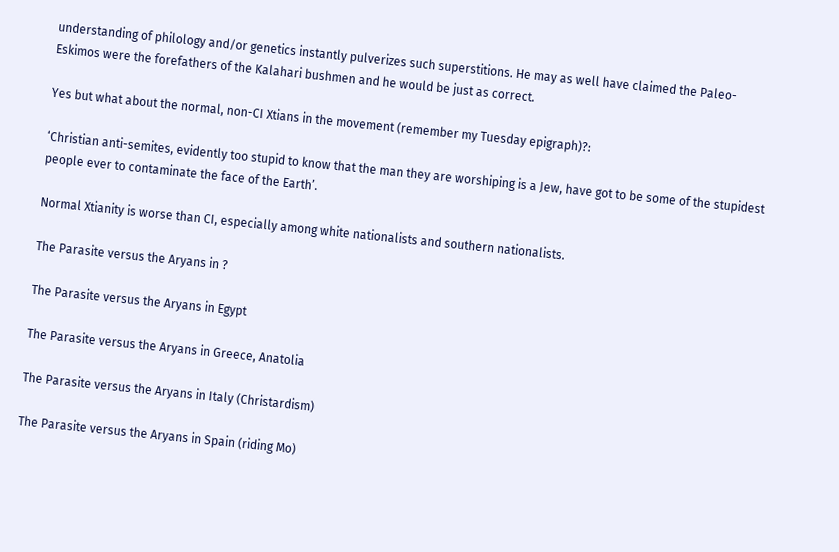understanding of philology and/or genetics instantly pulverizes such superstitions. He may as well have claimed the Paleo-Eskimos were the forefathers of the Kalahari bushmen and he would be just as correct.

Yes but what about the normal, non-CI Xtians in the movement (remember my Tuesday epigraph)?:

‘Christian anti-semites, evidently too stupid to know that the man they are worshiping is a Jew, have got to be some of the stupidest people ever to contaminate the face of the Earth’.

Normal Xtianity is worse than CI, especially among white nationalists and southern nationalists.

The Parasite versus the Aryans in ?

The Parasite versus the Aryans in Egypt

The Parasite versus the Aryans in Greece, Anatolia

The Parasite versus the Aryans in Italy (Christardism)

The Parasite versus the Aryans in Spain (riding Mo)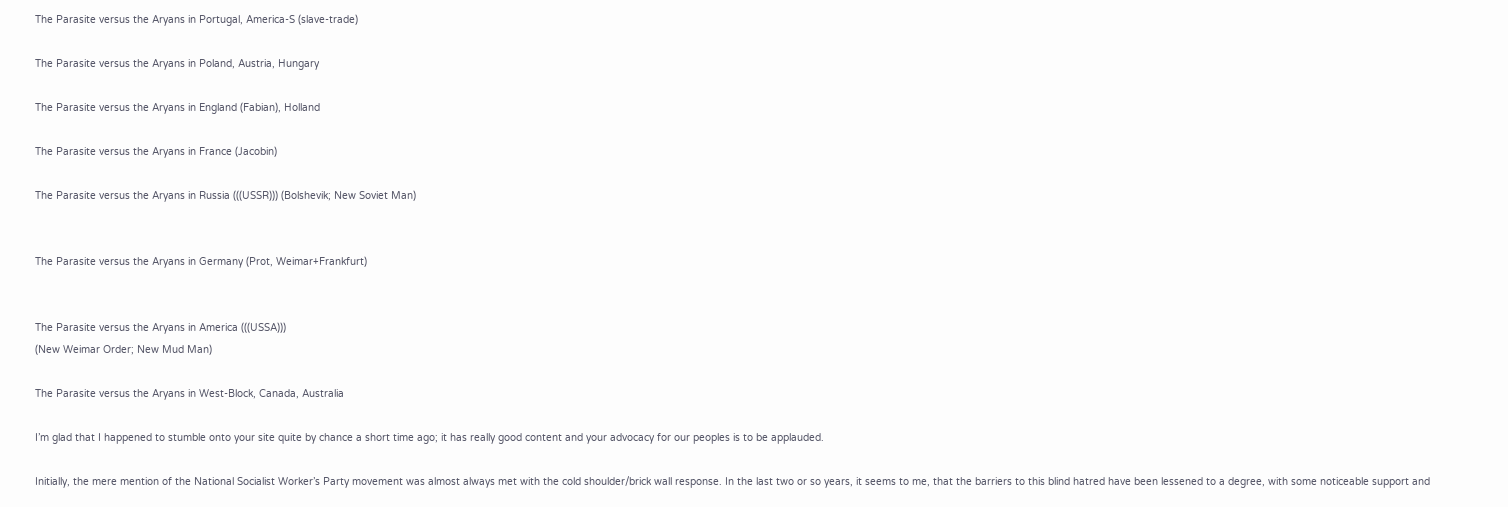The Parasite versus the Aryans in Portugal, America-S (slave-trade)

The Parasite versus the Aryans in Poland, Austria, Hungary

The Parasite versus the Aryans in England (Fabian), Holland

The Parasite versus the Aryans in France (Jacobin)

The Parasite versus the Aryans in Russia (((USSR))) (Bolshevik; New Soviet Man)


The Parasite versus the Aryans in Germany (Prot, Weimar+Frankfurt)


The Parasite versus the Aryans in America (((USSA)))
(New Weimar Order; New Mud Man)

The Parasite versus the Aryans in West-Block, Canada, Australia

I’m glad that I happened to stumble onto your site quite by chance a short time ago; it has really good content and your advocacy for our peoples is to be applauded.

Initially, the mere mention of the National Socialist Worker’s Party movement was almost always met with the cold shoulder/brick wall response. In the last two or so years, it seems to me, that the barriers to this blind hatred have been lessened to a degree, with some noticeable support and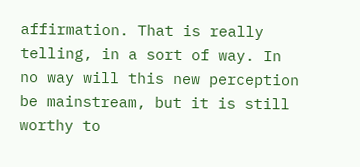affirmation. That is really telling, in a sort of way. In no way will this new perception be mainstream, but it is still worthy to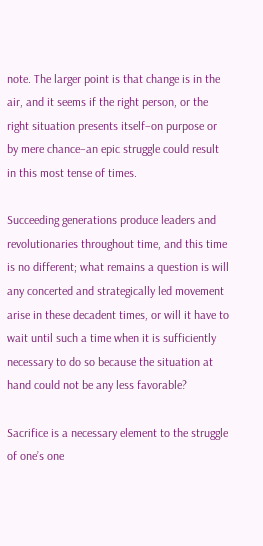note. The larger point is that change is in the air, and it seems if the right person, or the right situation presents itself–on purpose or by mere chance–an epic struggle could result in this most tense of times.

Succeeding generations produce leaders and revolutionaries throughout time, and this time is no different; what remains a question is will any concerted and strategically led movement arise in these decadent times, or will it have to wait until such a time when it is sufficiently necessary to do so because the situation at hand could not be any less favorable?

Sacrifice is a necessary element to the struggle of one’s one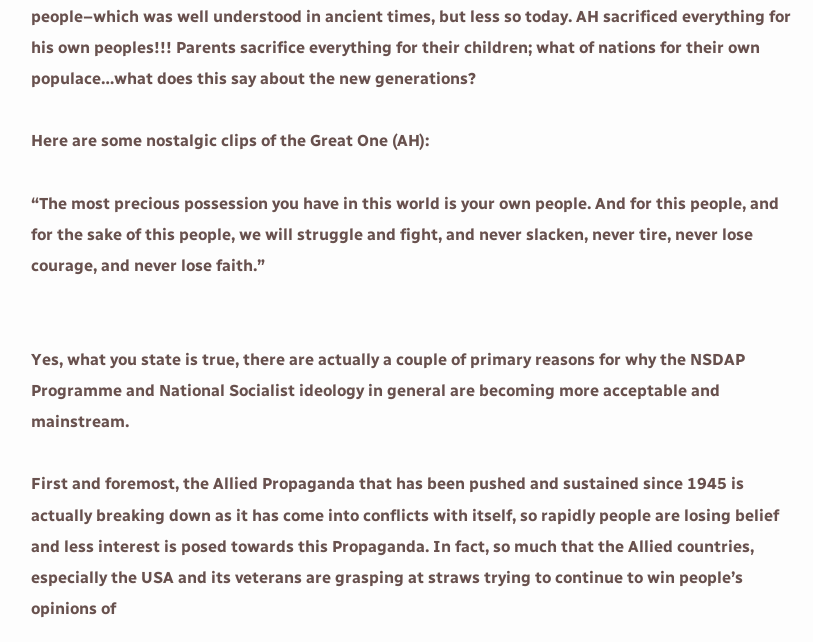people–which was well understood in ancient times, but less so today. AH sacrificed everything for his own peoples!!! Parents sacrifice everything for their children; what of nations for their own populace…what does this say about the new generations?

Here are some nostalgic clips of the Great One (AH):

“The most precious possession you have in this world is your own people. And for this people, and for the sake of this people, we will struggle and fight, and never slacken, never tire, never lose courage, and never lose faith.”


Yes, what you state is true, there are actually a couple of primary reasons for why the NSDAP Programme and National Socialist ideology in general are becoming more acceptable and mainstream.

First and foremost, the Allied Propaganda that has been pushed and sustained since 1945 is actually breaking down as it has come into conflicts with itself, so rapidly people are losing belief and less interest is posed towards this Propaganda. In fact, so much that the Allied countries, especially the USA and its veterans are grasping at straws trying to continue to win people’s opinions of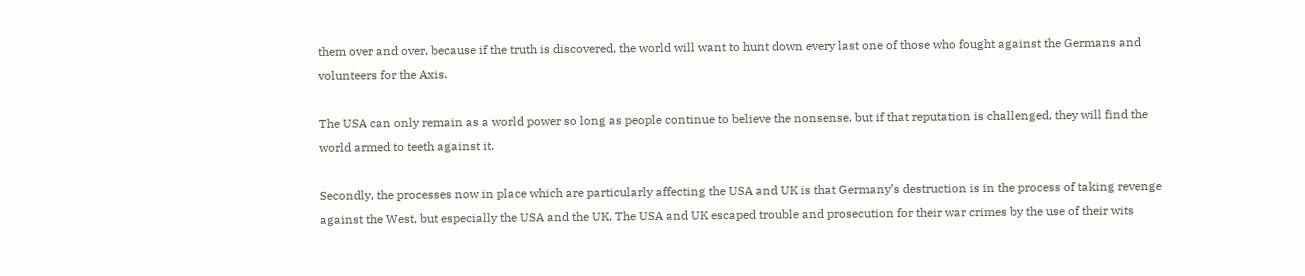them over and over, because if the truth is discovered, the world will want to hunt down every last one of those who fought against the Germans and volunteers for the Axis.

The USA can only remain as a world power so long as people continue to believe the nonsense, but if that reputation is challenged, they will find the world armed to teeth against it.

Secondly, the processes now in place which are particularly affecting the USA and UK is that Germany’s destruction is in the process of taking revenge against the West, but especially the USA and the UK. The USA and UK escaped trouble and prosecution for their war crimes by the use of their wits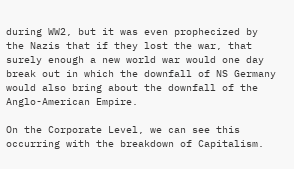during WW2, but it was even prophecized by the Nazis that if they lost the war, that surely enough a new world war would one day break out in which the downfall of NS Germany would also bring about the downfall of the Anglo-American Empire.

On the Corporate Level, we can see this occurring with the breakdown of Capitalism.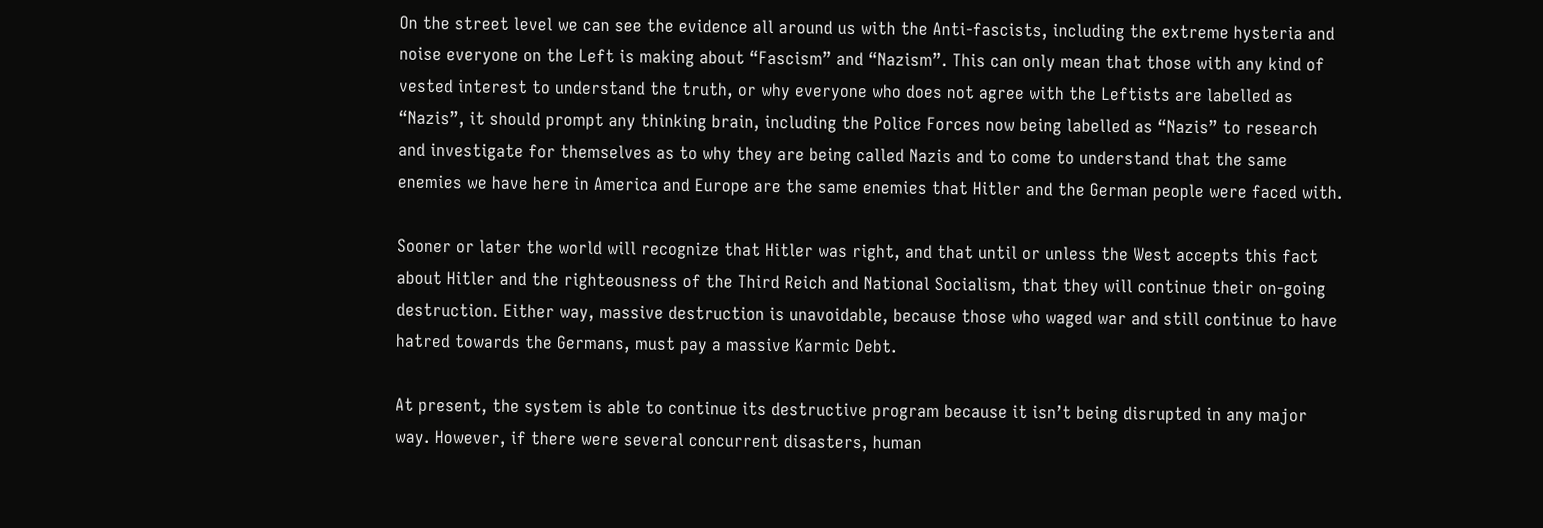On the street level we can see the evidence all around us with the Anti-fascists, including the extreme hysteria and noise everyone on the Left is making about “Fascism” and “Nazism”. This can only mean that those with any kind of vested interest to understand the truth, or why everyone who does not agree with the Leftists are labelled as “Nazis”, it should prompt any thinking brain, including the Police Forces now being labelled as “Nazis” to research and investigate for themselves as to why they are being called Nazis and to come to understand that the same enemies we have here in America and Europe are the same enemies that Hitler and the German people were faced with.

Sooner or later the world will recognize that Hitler was right, and that until or unless the West accepts this fact about Hitler and the righteousness of the Third Reich and National Socialism, that they will continue their on-going destruction. Either way, massive destruction is unavoidable, because those who waged war and still continue to have hatred towards the Germans, must pay a massive Karmic Debt.

At present, the system is able to continue its destructive program because it isn’t being disrupted in any major way. However, if there were several concurrent disasters, human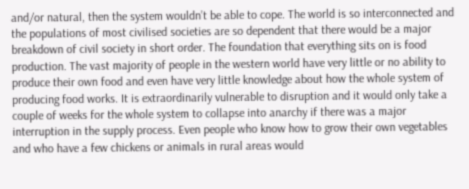and/or natural, then the system wouldn’t be able to cope. The world is so interconnected and the populations of most civilised societies are so dependent that there would be a major breakdown of civil society in short order. The foundation that everything sits on is food production. The vast majority of people in the western world have very little or no ability to produce their own food and even have very little knowledge about how the whole system of producing food works. It is extraordinarily vulnerable to disruption and it would only take a couple of weeks for the whole system to collapse into anarchy if there was a major interruption in the supply process. Even people who know how to grow their own vegetables and who have a few chickens or animals in rural areas would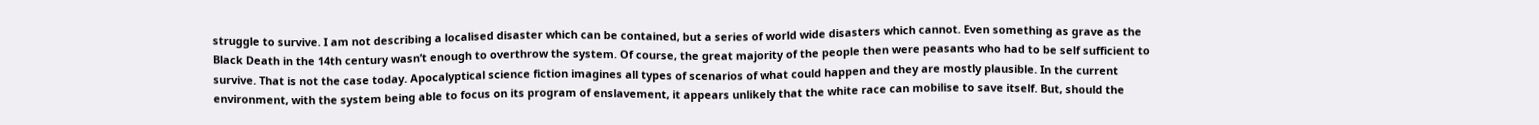struggle to survive. I am not describing a localised disaster which can be contained, but a series of world wide disasters which cannot. Even something as grave as the Black Death in the 14th century wasn’t enough to overthrow the system. Of course, the great majority of the people then were peasants who had to be self sufficient to survive. That is not the case today. Apocalyptical science fiction imagines all types of scenarios of what could happen and they are mostly plausible. In the current environment, with the system being able to focus on its program of enslavement, it appears unlikely that the white race can mobilise to save itself. But, should the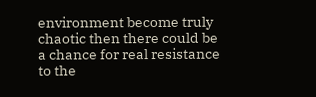environment become truly chaotic then there could be a chance for real resistance to the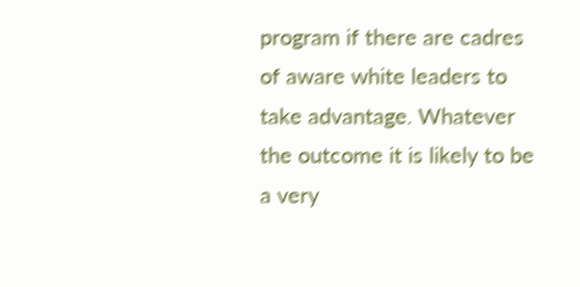program if there are cadres of aware white leaders to take advantage. Whatever the outcome it is likely to be a very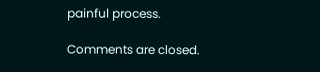painful process.

Comments are closed.